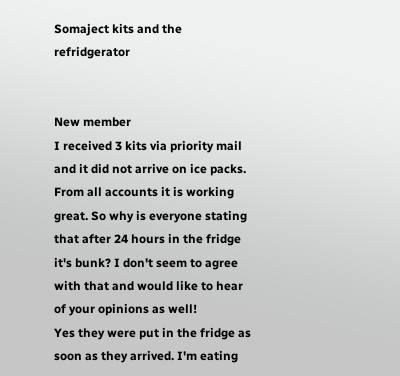Somaject kits and the refridgerator


New member
I received 3 kits via priority mail and it did not arrive on ice packs. From all accounts it is working great. So why is everyone stating that after 24 hours in the fridge it's bunk? I don't seem to agree with that and would like to hear of your opinions as well!
Yes they were put in the fridge as soon as they arrived. I'm eating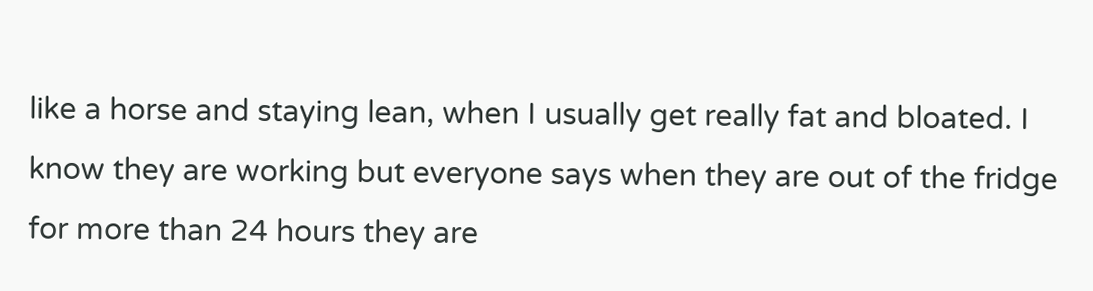like a horse and staying lean, when I usually get really fat and bloated. I know they are working but everyone says when they are out of the fridge for more than 24 hours they are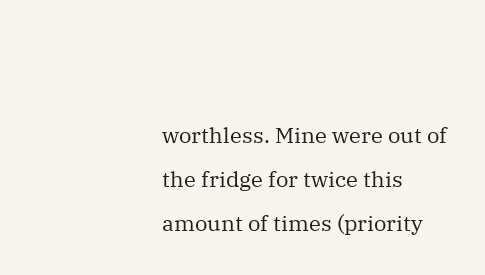worthless. Mine were out of the fridge for twice this amount of times (priority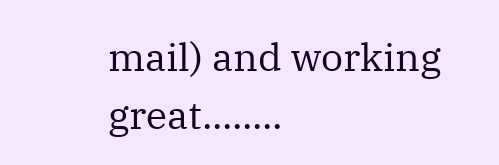mail) and working great........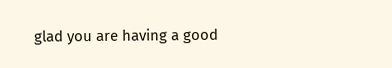glad you are having a good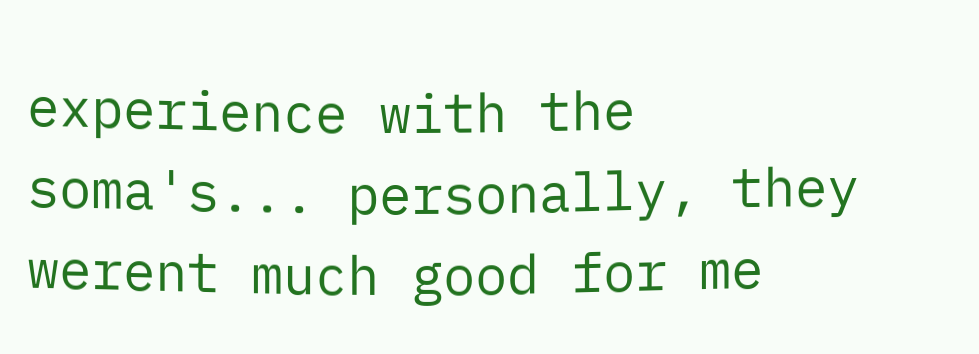experience with the soma's... personally, they werent much good for me